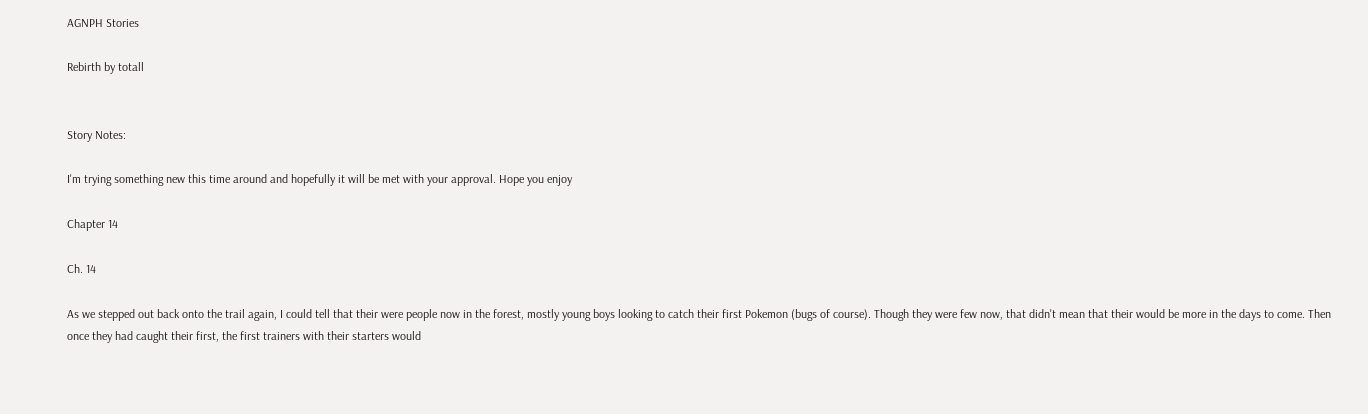AGNPH Stories

Rebirth by totall


Story Notes:

I'm trying something new this time around and hopefully it will be met with your approval. Hope you enjoy

Chapter 14

Ch. 14

As we stepped out back onto the trail again, I could tell that their were people now in the forest, mostly young boys looking to catch their first Pokemon (bugs of course). Though they were few now, that didn't mean that their would be more in the days to come. Then once they had caught their first, the first trainers with their starters would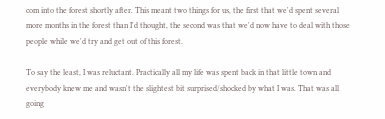com into the forest shortly after. This meant two things for us, the first that we'd spent several more months in the forest than I'd thought, the second was that we'd now have to deal with those people while we'd try and get out of this forest.

To say the least, I was reluctant. Practically all my life was spent back in that little town and everybody knew me and wasn't the slightest bit surprised/shocked by what I was. That was all going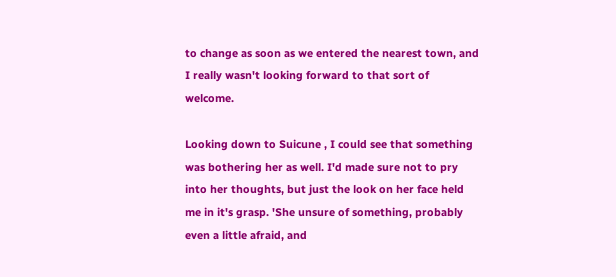to change as soon as we entered the nearest town, and I really wasn't looking forward to that sort of welcome.

Looking down to Suicune , I could see that something was bothering her as well. I'd made sure not to pry into her thoughts, but just the look on her face held me in it's grasp. 'She unsure of something, probably even a little afraid, and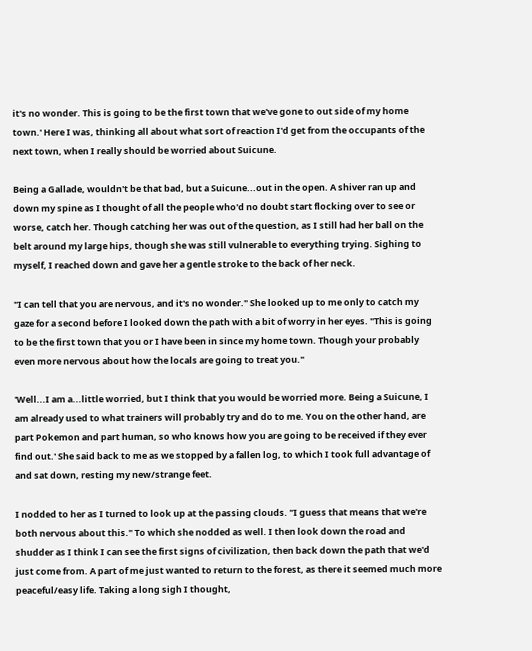it's no wonder. This is going to be the first town that we've gone to out side of my home town.' Here I was, thinking all about what sort of reaction I'd get from the occupants of the next town, when I really should be worried about Suicune.

Being a Gallade, wouldn't be that bad, but a Suicune...out in the open. A shiver ran up and down my spine as I thought of all the people who'd no doubt start flocking over to see or worse, catch her. Though catching her was out of the question, as I still had her ball on the belt around my large hips, though she was still vulnerable to everything trying. Sighing to myself, I reached down and gave her a gentle stroke to the back of her neck.

"I can tell that you are nervous, and it's no wonder." She looked up to me only to catch my gaze for a second before I looked down the path with a bit of worry in her eyes. "This is going to be the first town that you or I have been in since my home town. Though your probably even more nervous about how the locals are going to treat you."

'Well...I am a...little worried, but I think that you would be worried more. Being a Suicune, I am already used to what trainers will probably try and do to me. You on the other hand, are part Pokemon and part human, so who knows how you are going to be received if they ever find out.' She said back to me as we stopped by a fallen log, to which I took full advantage of and sat down, resting my new/strange feet.

I nodded to her as I turned to look up at the passing clouds. "I guess that means that we're both nervous about this." To which she nodded as well. I then look down the road and shudder as I think I can see the first signs of civilization, then back down the path that we'd just come from. A part of me just wanted to return to the forest, as there it seemed much more peaceful/easy life. Taking a long sigh I thought,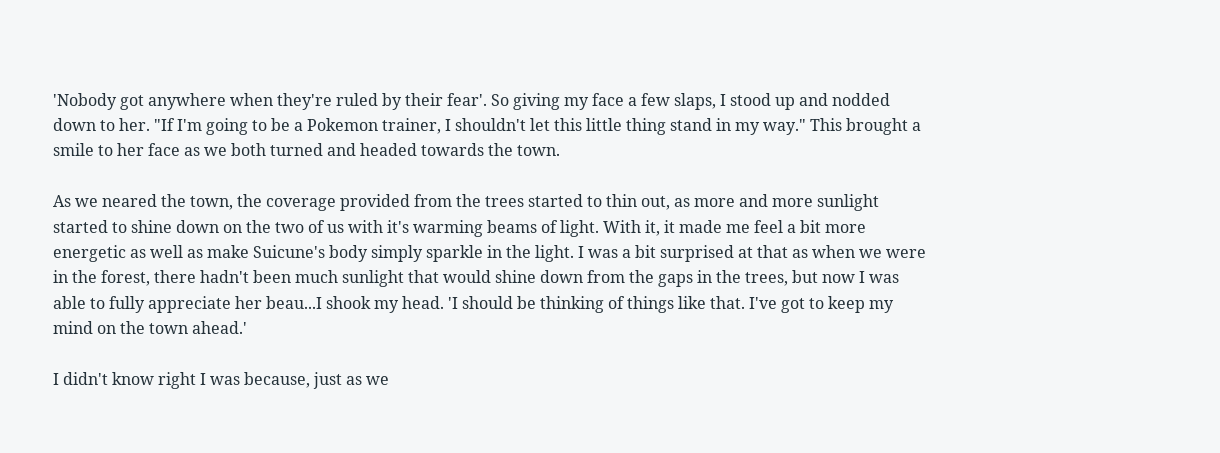'Nobody got anywhere when they're ruled by their fear'. So giving my face a few slaps, I stood up and nodded down to her. "If I'm going to be a Pokemon trainer, I shouldn't let this little thing stand in my way." This brought a smile to her face as we both turned and headed towards the town.

As we neared the town, the coverage provided from the trees started to thin out, as more and more sunlight started to shine down on the two of us with it's warming beams of light. With it, it made me feel a bit more energetic as well as make Suicune's body simply sparkle in the light. I was a bit surprised at that as when we were in the forest, there hadn't been much sunlight that would shine down from the gaps in the trees, but now I was able to fully appreciate her beau...I shook my head. 'I should be thinking of things like that. I've got to keep my mind on the town ahead.'

I didn't know right I was because, just as we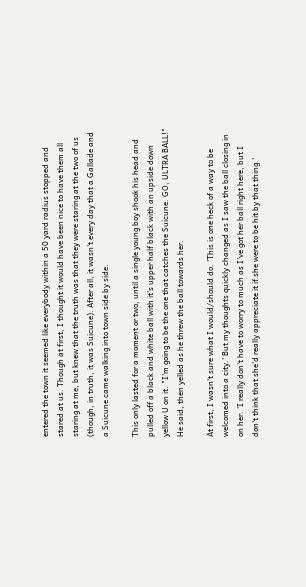entered the town it seemed like everybody within a 50 yard radius stopped and stared at us. Though at first, I thought it would have been nice to have them all staring at me, but knew that the truth was that they were staring at the two of us (though, in truth, it was Suicune). After all, it wasn't every day that a Gallade and a Suicune came walking into town side by side.

This only lasted for a moment or two, until a single young boy shook his head and pulled off a black and white ball with it's upper half black with an upside down yellow U on it. "I'm going to be the one that catches the Suicune. GO, ULTRA BALL!" He said, then yelled as he threw the ball towards her.

At first, I wasn't sure what I would/should do. 'This is one heck of a way to be welcomed into a city.' But my thoughts quickly changed as I saw the ball closing in on her. 'I really don't have to worry to much as I've got her ball right here, but I don't think that she'd really appreciate it if she were to be hit by that thing.'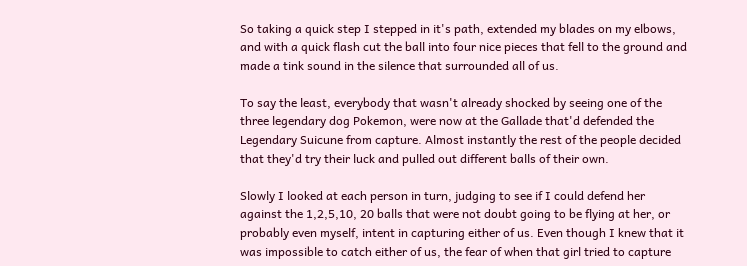So taking a quick step I stepped in it's path, extended my blades on my elbows, and with a quick flash cut the ball into four nice pieces that fell to the ground and made a tink sound in the silence that surrounded all of us.

To say the least, everybody that wasn't already shocked by seeing one of the three legendary dog Pokemon, were now at the Gallade that'd defended the Legendary Suicune from capture. Almost instantly the rest of the people decided that they'd try their luck and pulled out different balls of their own.

Slowly I looked at each person in turn, judging to see if I could defend her against the 1,2,5,10, 20 balls that were not doubt going to be flying at her, or probably even myself, intent in capturing either of us. Even though I knew that it was impossible to catch either of us, the fear of when that girl tried to capture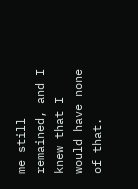me still remained, and I knew that I would have none of that.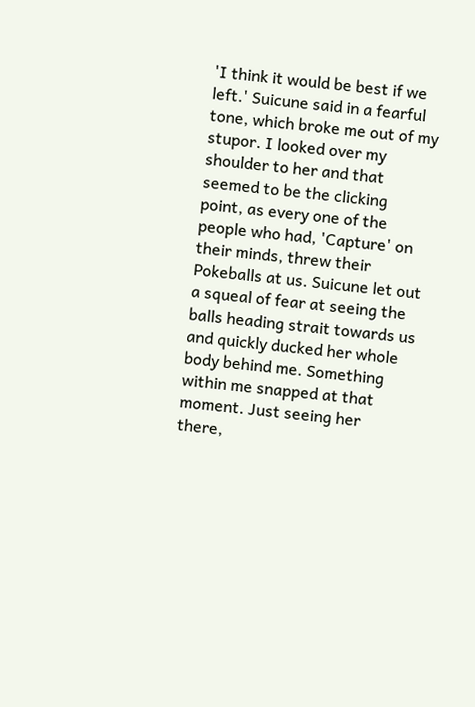'I think it would be best if we left.' Suicune said in a fearful tone, which broke me out of my stupor. I looked over my shoulder to her and that seemed to be the clicking point, as every one of the people who had, 'Capture' on their minds, threw their Pokeballs at us. Suicune let out a squeal of fear at seeing the balls heading strait towards us and quickly ducked her whole body behind me. Something within me snapped at that moment. Just seeing her there,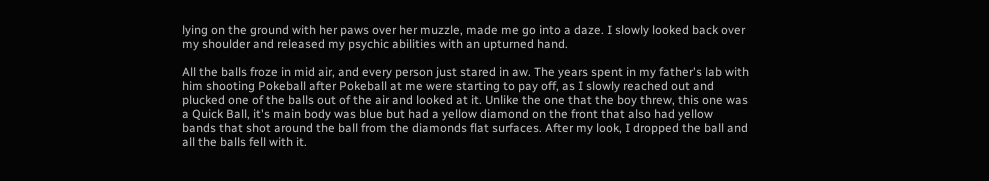lying on the ground with her paws over her muzzle, made me go into a daze. I slowly looked back over my shoulder and released my psychic abilities with an upturned hand.

All the balls froze in mid air, and every person just stared in aw. The years spent in my father's lab with him shooting Pokeball after Pokeball at me were starting to pay off, as I slowly reached out and plucked one of the balls out of the air and looked at it. Unlike the one that the boy threw, this one was a Quick Ball, it's main body was blue but had a yellow diamond on the front that also had yellow bands that shot around the ball from the diamonds flat surfaces. After my look, I dropped the ball and all the balls fell with it.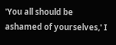'You all should be ashamed of yourselves,' I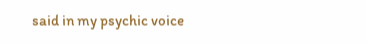said in my psychic voice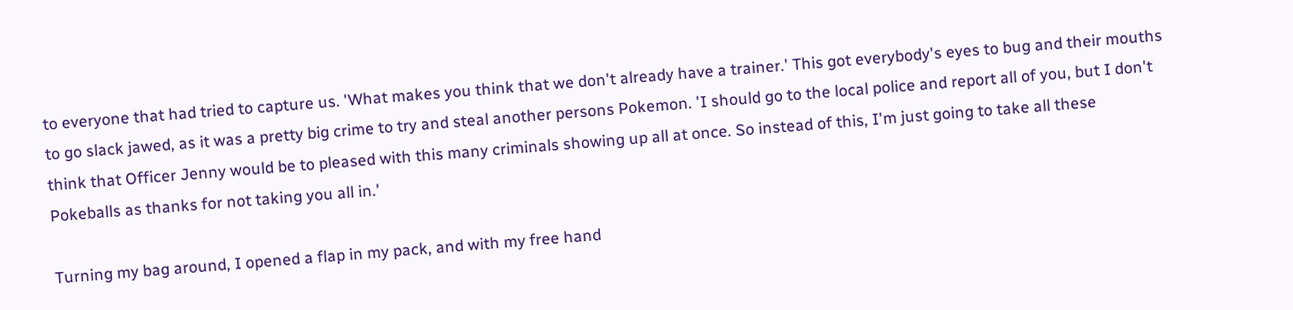to everyone that had tried to capture us. 'What makes you think that we don't already have a trainer.' This got everybody's eyes to bug and their mouths to go slack jawed, as it was a pretty big crime to try and steal another persons Pokemon. 'I should go to the local police and report all of you, but I don't think that Officer Jenny would be to pleased with this many criminals showing up all at once. So instead of this, I'm just going to take all these Pokeballs as thanks for not taking you all in.'

Turning my bag around, I opened a flap in my pack, and with my free hand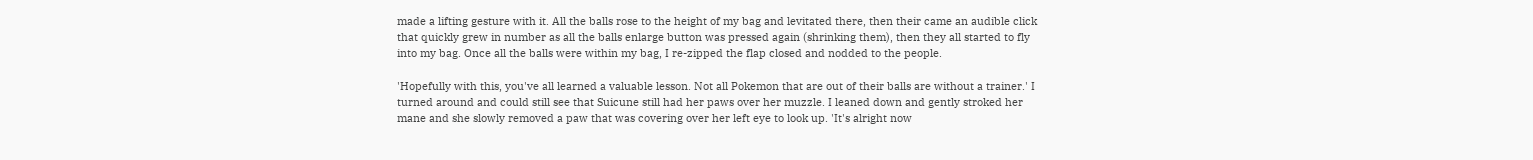made a lifting gesture with it. All the balls rose to the height of my bag and levitated there, then their came an audible click that quickly grew in number as all the balls enlarge button was pressed again (shrinking them), then they all started to fly into my bag. Once all the balls were within my bag, I re-zipped the flap closed and nodded to the people.

'Hopefully with this, you've all learned a valuable lesson. Not all Pokemon that are out of their balls are without a trainer.' I turned around and could still see that Suicune still had her paws over her muzzle. I leaned down and gently stroked her mane and she slowly removed a paw that was covering over her left eye to look up. 'It's alright now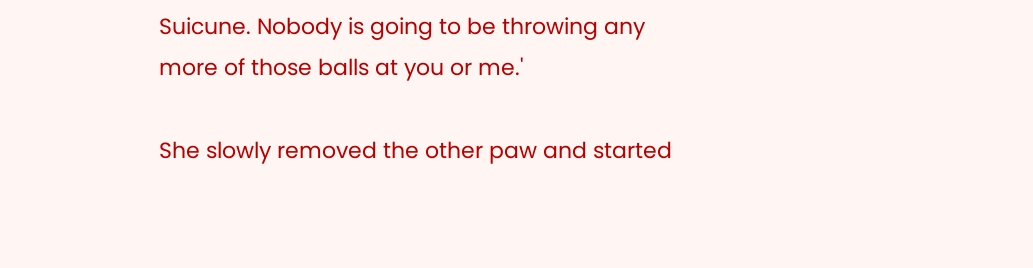Suicune. Nobody is going to be throwing any more of those balls at you or me.'

She slowly removed the other paw and started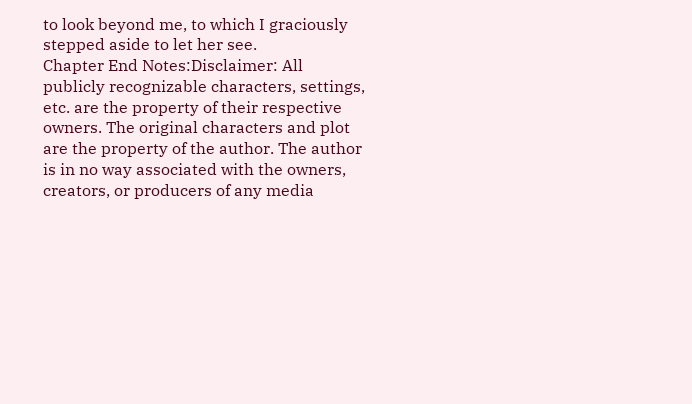to look beyond me, to which I graciously stepped aside to let her see.
Chapter End Notes:Disclaimer: All publicly recognizable characters, settings, etc. are the property of their respective owners. The original characters and plot are the property of the author. The author is in no way associated with the owners, creators, or producers of any media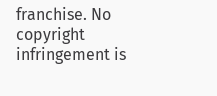franchise. No copyright infringement is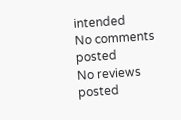intended
No comments posted
No reviews posted